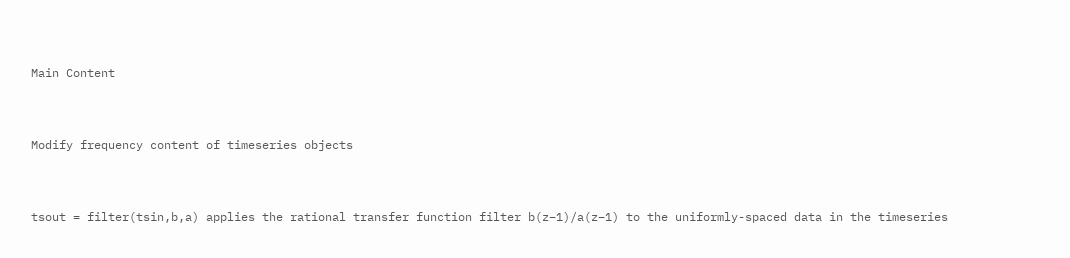Main Content


Modify frequency content of timeseries objects


tsout = filter(tsin,b,a) applies the rational transfer function filter b(z−1)/a(z−1) to the uniformly-spaced data in the timeseries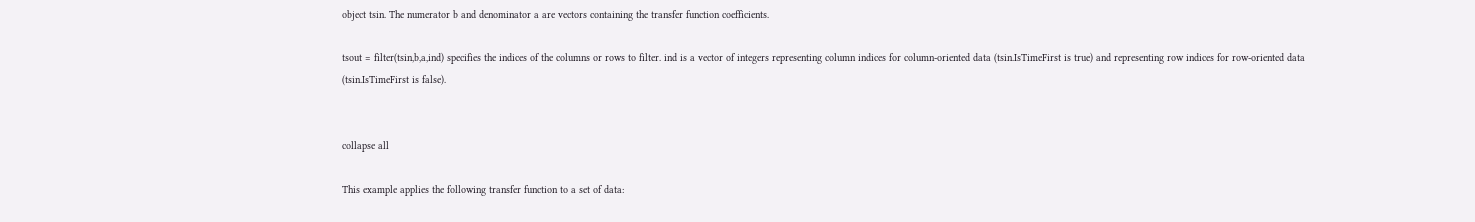object tsin. The numerator b and denominator a are vectors containing the transfer function coefficients.

tsout = filter(tsin,b,a,ind) specifies the indices of the columns or rows to filter. ind is a vector of integers representing column indices for column-oriented data (tsin.IsTimeFirst is true) and representing row indices for row-oriented data (tsin.IsTimeFirst is false).


collapse all

This example applies the following transfer function to a set of data: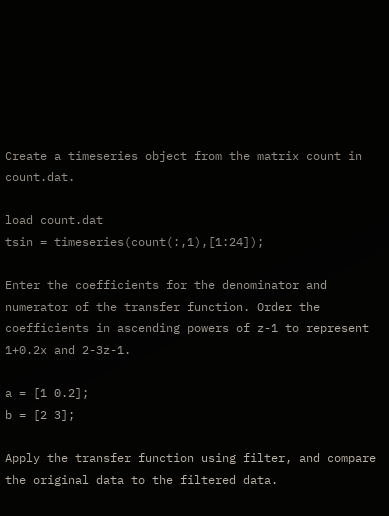Create a timeseries object from the matrix count in count.dat.

load count.dat
tsin = timeseries(count(:,1),[1:24]);

Enter the coefficients for the denominator and numerator of the transfer function. Order the coefficients in ascending powers of z-1 to represent 1+0.2x and 2-3z-1.

a = [1 0.2];
b = [2 3];

Apply the transfer function using filter, and compare the original data to the filtered data.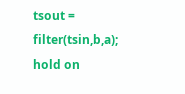tsout = filter(tsin,b,a);
hold on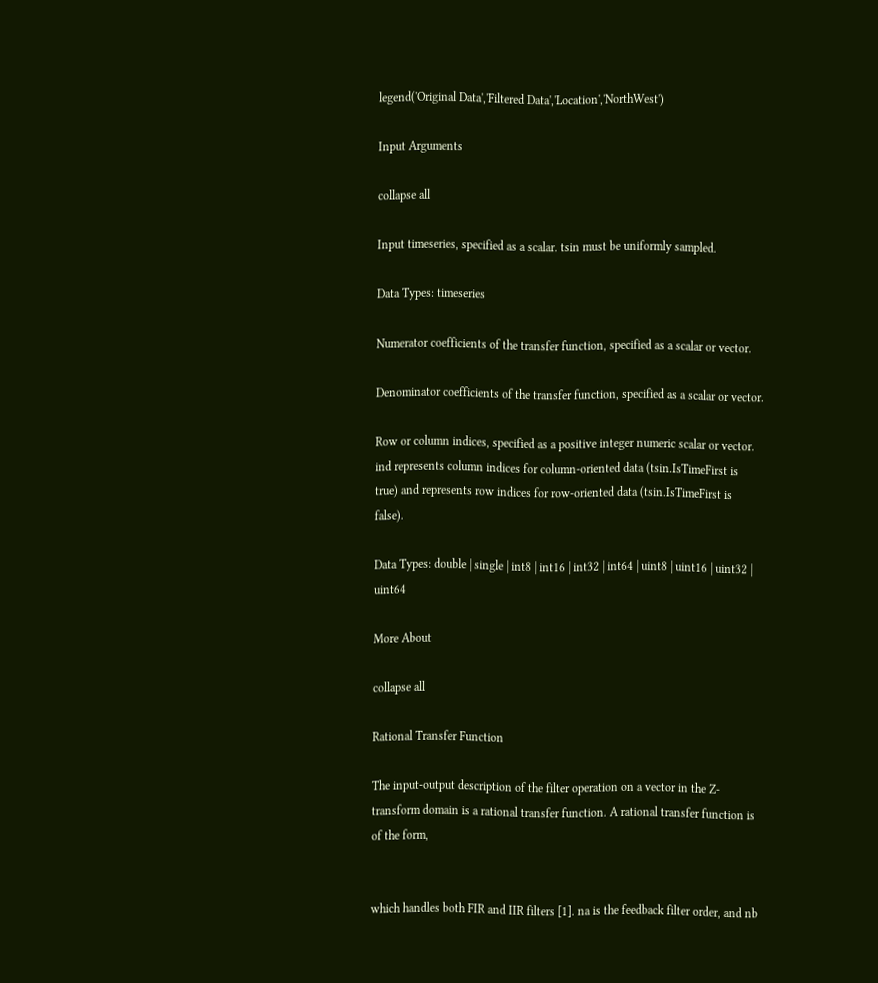legend('Original Data','Filtered Data','Location','NorthWest')

Input Arguments

collapse all

Input timeseries, specified as a scalar. tsin must be uniformly sampled.

Data Types: timeseries

Numerator coefficients of the transfer function, specified as a scalar or vector.

Denominator coefficients of the transfer function, specified as a scalar or vector.

Row or column indices, specified as a positive integer numeric scalar or vector. ind represents column indices for column-oriented data (tsin.IsTimeFirst is true) and represents row indices for row-oriented data (tsin.IsTimeFirst is false).

Data Types: double | single | int8 | int16 | int32 | int64 | uint8 | uint16 | uint32 | uint64

More About

collapse all

Rational Transfer Function

The input-output description of the filter operation on a vector in the Z-transform domain is a rational transfer function. A rational transfer function is of the form,


which handles both FIR and IIR filters [1]. na is the feedback filter order, and nb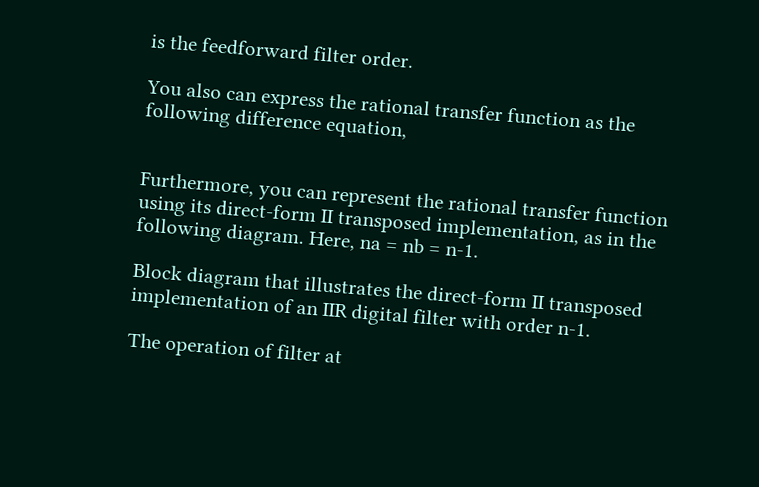is the feedforward filter order.

You also can express the rational transfer function as the following difference equation,


Furthermore, you can represent the rational transfer function using its direct-form II transposed implementation, as in the following diagram. Here, na = nb = n-1.

Block diagram that illustrates the direct-form II transposed implementation of an IIR digital filter with order n-1.

The operation of filter at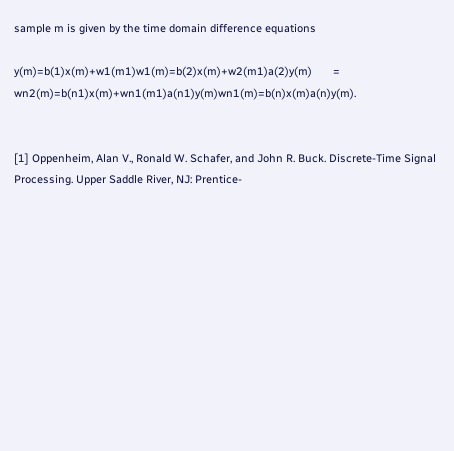sample m is given by the time domain difference equations

y(m)=b(1)x(m)+w1(m1)w1(m)=b(2)x(m)+w2(m1)a(2)y(m)       =                 wn2(m)=b(n1)x(m)+wn1(m1)a(n1)y(m)wn1(m)=b(n)x(m)a(n)y(m).


[1] Oppenheim, Alan V., Ronald W. Schafer, and John R. Buck. Discrete-Time Signal Processing. Upper Saddle River, NJ: Prentice-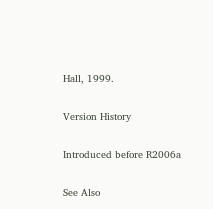Hall, 1999.

Version History

Introduced before R2006a

See Also